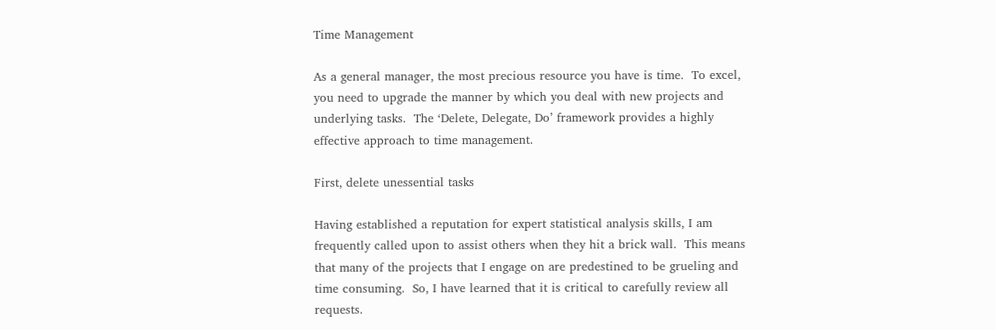Time Management

As a general manager, the most precious resource you have is time.  To excel, you need to upgrade the manner by which you deal with new projects and underlying tasks.  The ‘Delete, Delegate, Do’ framework provides a highly effective approach to time management.

First, delete unessential tasks

Having established a reputation for expert statistical analysis skills, I am frequently called upon to assist others when they hit a brick wall.  This means that many of the projects that I engage on are predestined to be grueling and time consuming.  So, I have learned that it is critical to carefully review all requests.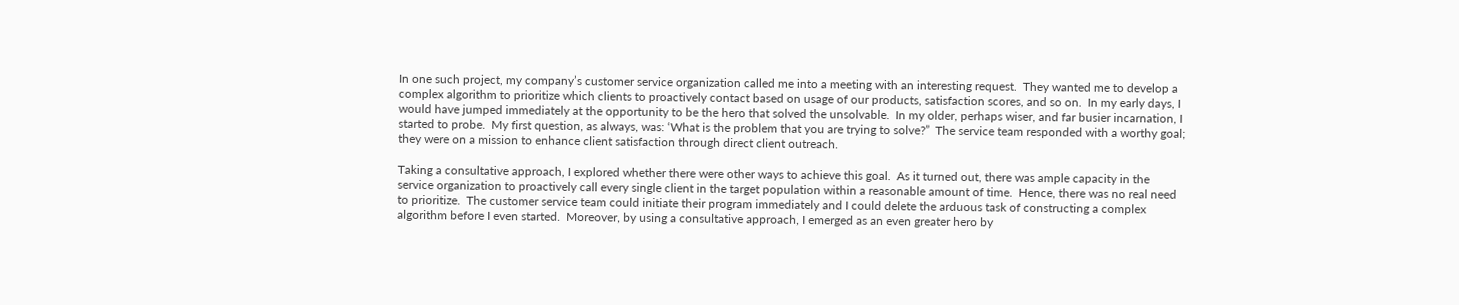In one such project, my company’s customer service organization called me into a meeting with an interesting request.  They wanted me to develop a complex algorithm to prioritize which clients to proactively contact based on usage of our products, satisfaction scores, and so on.  In my early days, I would have jumped immediately at the opportunity to be the hero that solved the unsolvable.  In my older, perhaps wiser, and far busier incarnation, I started to probe.  My first question, as always, was: ‘What is the problem that you are trying to solve?”  The service team responded with a worthy goal; they were on a mission to enhance client satisfaction through direct client outreach.

Taking a consultative approach, I explored whether there were other ways to achieve this goal.  As it turned out, there was ample capacity in the service organization to proactively call every single client in the target population within a reasonable amount of time.  Hence, there was no real need to prioritize.  The customer service team could initiate their program immediately and I could delete the arduous task of constructing a complex algorithm before I even started.  Moreover, by using a consultative approach, I emerged as an even greater hero by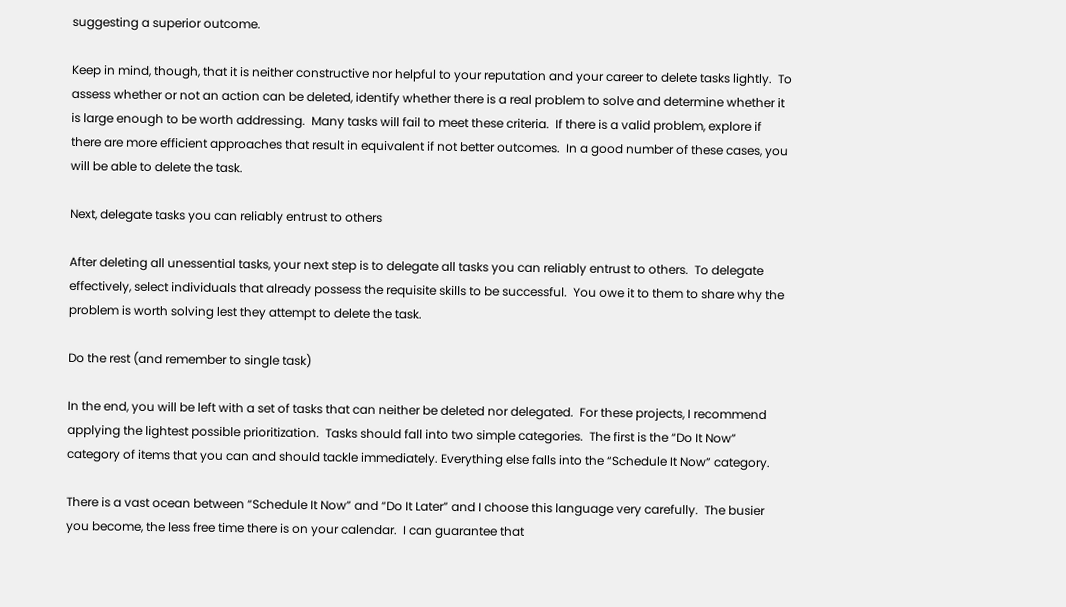suggesting a superior outcome.

Keep in mind, though, that it is neither constructive nor helpful to your reputation and your career to delete tasks lightly.  To assess whether or not an action can be deleted, identify whether there is a real problem to solve and determine whether it is large enough to be worth addressing.  Many tasks will fail to meet these criteria.  If there is a valid problem, explore if there are more efficient approaches that result in equivalent if not better outcomes.  In a good number of these cases, you will be able to delete the task.

Next, delegate tasks you can reliably entrust to others

After deleting all unessential tasks, your next step is to delegate all tasks you can reliably entrust to others.  To delegate effectively, select individuals that already possess the requisite skills to be successful.  You owe it to them to share why the problem is worth solving lest they attempt to delete the task.

Do the rest (and remember to single task)

In the end, you will be left with a set of tasks that can neither be deleted nor delegated.  For these projects, I recommend applying the lightest possible prioritization.  Tasks should fall into two simple categories.  The first is the “Do It Now” category of items that you can and should tackle immediately. Everything else falls into the “Schedule It Now” category.

There is a vast ocean between “Schedule It Now” and “Do It Later” and I choose this language very carefully.  The busier you become, the less free time there is on your calendar.  I can guarantee that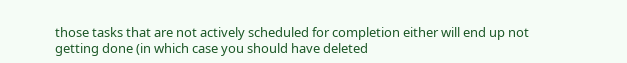those tasks that are not actively scheduled for completion either will end up not getting done (in which case you should have deleted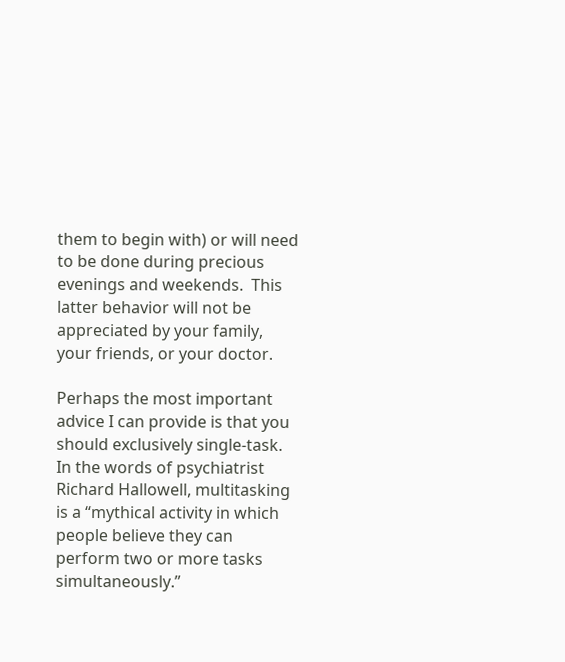them to begin with) or will need to be done during precious evenings and weekends.  This latter behavior will not be appreciated by your family, your friends, or your doctor.

Perhaps the most important advice I can provide is that you should exclusively single-task.  In the words of psychiatrist Richard Hallowell, multitasking is a “mythical activity in which people believe they can perform two or more tasks simultaneously.”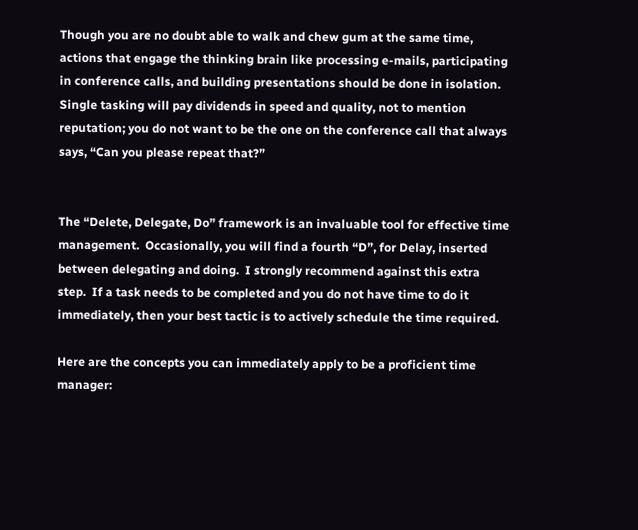Though you are no doubt able to walk and chew gum at the same time, actions that engage the thinking brain like processing e-mails, participating in conference calls, and building presentations should be done in isolation.  Single tasking will pay dividends in speed and quality, not to mention reputation; you do not want to be the one on the conference call that always says, “Can you please repeat that?”


The “Delete, Delegate, Do” framework is an invaluable tool for effective time management.  Occasionally, you will find a fourth “D”, for Delay, inserted between delegating and doing.  I strongly recommend against this extra step.  If a task needs to be completed and you do not have time to do it immediately, then your best tactic is to actively schedule the time required.

Here are the concepts you can immediately apply to be a proficient time manager: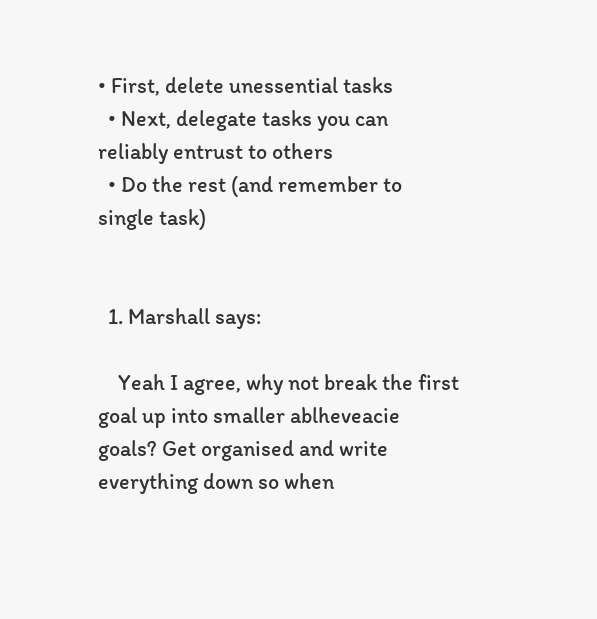• First, delete unessential tasks
  • Next, delegate tasks you can reliably entrust to others
  • Do the rest (and remember to single task)


  1. Marshall says:

    Yeah I agree, why not break the first goal up into smaller ablheveacie goals? Get organised and write everything down so when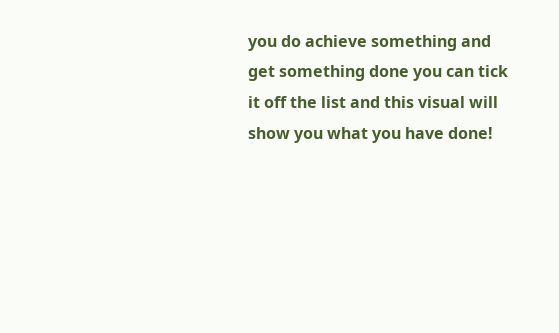you do achieve something and get something done you can tick it off the list and this visual will show you what you have done!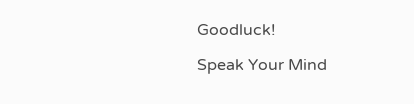Goodluck!

Speak Your Mind